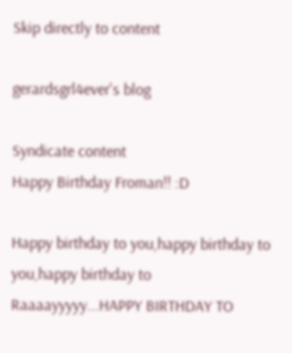Skip directly to content

gerardsgrl4ever's blog

Syndicate content
Happy Birthday Froman!! :D

Happy birthday to you,happy birthday to you,happy birthday to Raaaayyyyy...HAPPY BIRTHDAY TO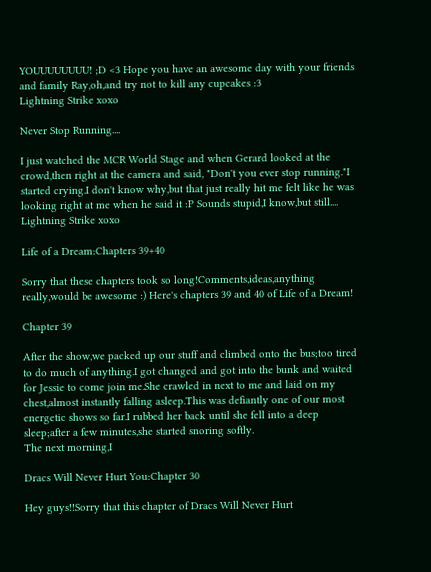YOUUUUUUUU! ;D <3 Hope you have an awesome day with your friends and family Ray,oh,and try not to kill any cupcakes :3
Lightning Strike xoxo

Never Stop Running....

I just watched the MCR World Stage and when Gerard looked at the crowd,then right at the camera and said, "Don't you ever stop running."I started crying.I don't know why,but that just really hit me felt like he was looking right at me when he said it :P Sounds stupid,I know,but still....
Lightning Strike xoxo

Life of a Dream:Chapters 39+40

Sorry that these chapters took so long!Comments,ideas,anything really,would be awesome :) Here's chapters 39 and 40 of Life of a Dream!

Chapter 39

After the show,we packed up our stuff and climbed onto the bus;too tired to do much of anything.I got changed and got into the bunk and waited for Jessie to come join me.She crawled in next to me and laid on my chest,almost instantly falling asleep.This was defiantly one of our most energetic shows so far.I rubbed her back until she fell into a deep sleep;after a few minutes,she started snoring softly.
The next morning,I

Dracs Will Never Hurt You:Chapter 30

Hey guys!!Sorry that this chapter of Dracs Will Never Hurt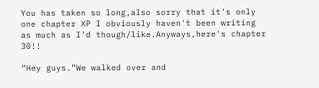You has taken so long,also sorry that it's only one chapter XP I obviously haven't been writing as much as I'd though/like.Anyways,here's chapter 30!!

“Hey guys.”We walked over and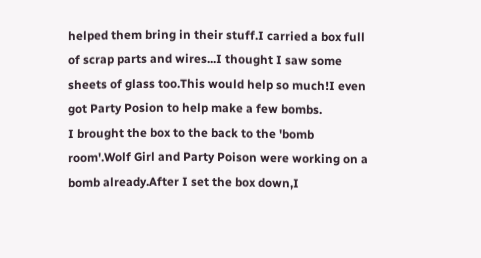helped them bring in their stuff.I carried a box full of scrap parts and wires...I thought I saw some sheets of glass too.This would help so much!I even got Party Posion to help make a few bombs.
I brought the box to the back to the 'bomb room'.Wolf Girl and Party Poison were working on a bomb already.After I set the box down,I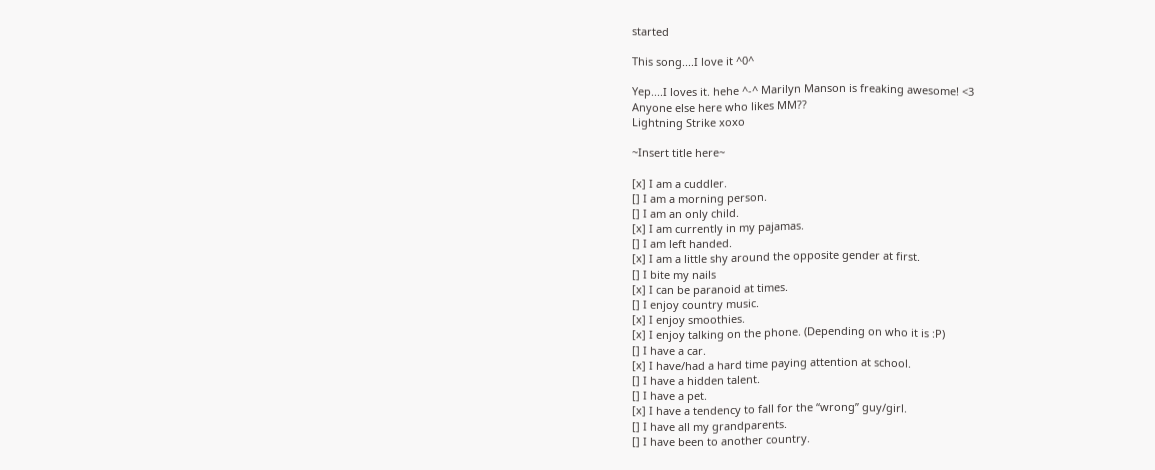started

This song....I love it ^0^

Yep....I loves it. hehe ^-^ Marilyn Manson is freaking awesome! <3
Anyone else here who likes MM??
Lightning Strike xoxo

~Insert title here~

[x] I am a cuddler.
[] I am a morning person.
[] I am an only child.
[x] I am currently in my pajamas.
[] I am left handed.
[x] I am a little shy around the opposite gender at first.
[] I bite my nails
[x] I can be paranoid at times.
[] I enjoy country music.
[x] I enjoy smoothies.
[x] I enjoy talking on the phone. (Depending on who it is :P)
[] I have a car.
[x] I have/had a hard time paying attention at school.
[] I have a hidden talent.
[] I have a pet.
[x] I have a tendency to fall for the “wrong” guy/girl.
[] I have all my grandparents.
[] I have been to another country.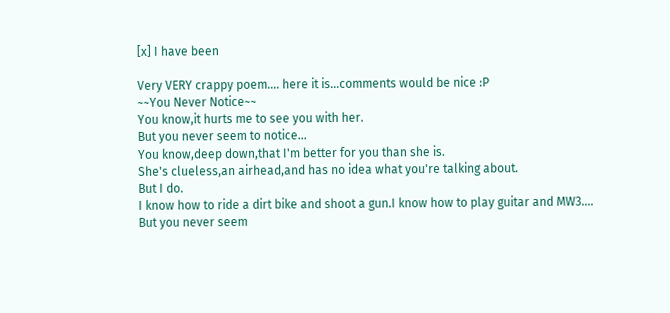[x] I have been

Very VERY crappy poem.... here it is...comments would be nice :P
~~You Never Notice~~
You know,it hurts me to see you with her.
But you never seem to notice...
You know,deep down,that I'm better for you than she is.
She's clueless,an airhead,and has no idea what you're talking about.
But I do.
I know how to ride a dirt bike and shoot a gun.I know how to play guitar and MW3....
But you never seem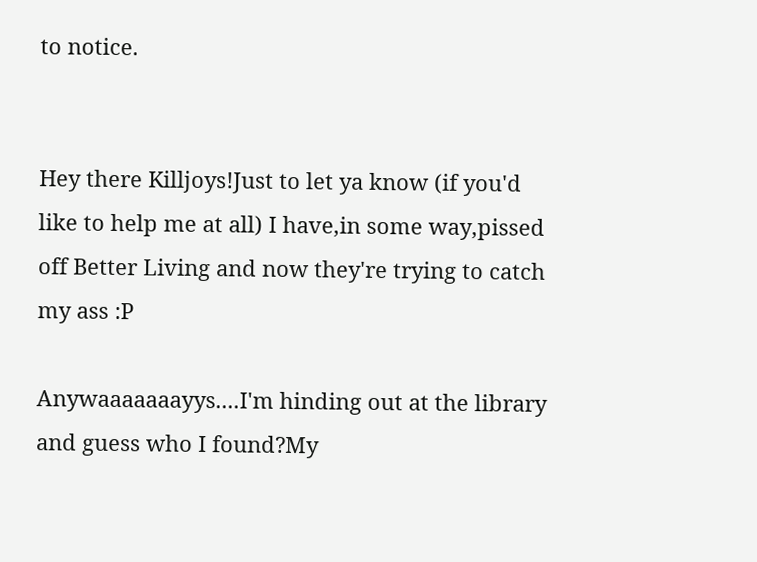to notice.


Hey there Killjoys!Just to let ya know (if you'd like to help me at all) I have,in some way,pissed off Better Living and now they're trying to catch my ass :P

Anywaaaaaaayys....I'm hinding out at the library and guess who I found?My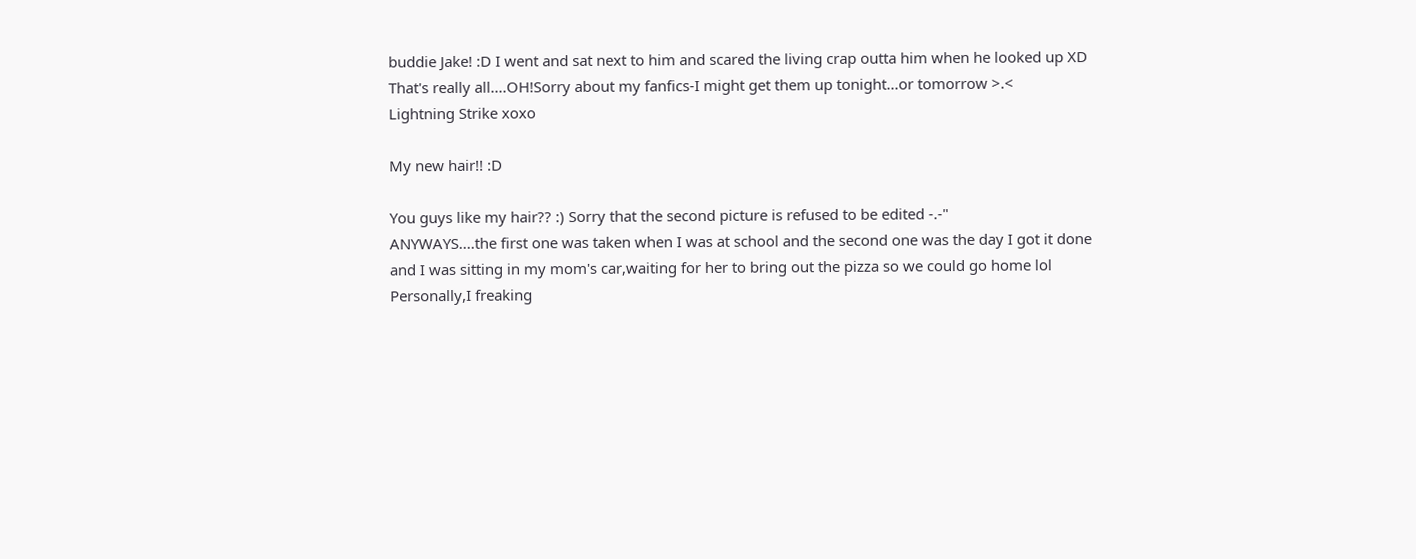buddie Jake! :D I went and sat next to him and scared the living crap outta him when he looked up XD
That's really all....OH!Sorry about my fanfics-I might get them up tonight...or tomorrow >.<
Lightning Strike xoxo

My new hair!! :D

You guys like my hair?? :) Sorry that the second picture is refused to be edited -.-"
ANYWAYS....the first one was taken when I was at school and the second one was the day I got it done and I was sitting in my mom's car,waiting for her to bring out the pizza so we could go home lol
Personally,I freaking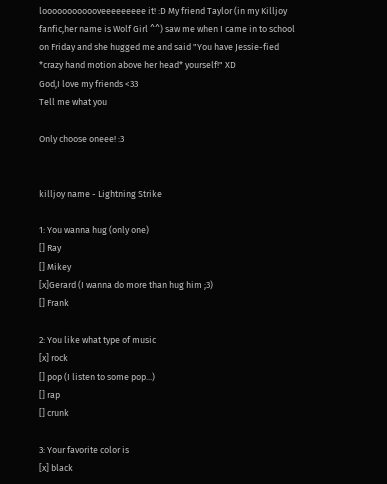loooooooooooveeeeeeeee it! :D My friend Taylor (in my Killjoy fanfic,her name is Wolf Girl ^^) saw me when I came in to school on Friday and she hugged me and said "You have Jessie-fied *crazy hand motion above her head* yourself!" XD
God,I love my friends <33
Tell me what you

Only choose oneee! :3


killjoy name - Lightning Strike

1: You wanna hug (only one)
[] Ray
[] Mikey
[x]Gerard (I wanna do more than hug him ;3)
[] Frank

2: You like what type of music
[x] rock
[] pop (I listen to some pop...)
[] rap
[] crunk

3: Your favorite color is
[x] black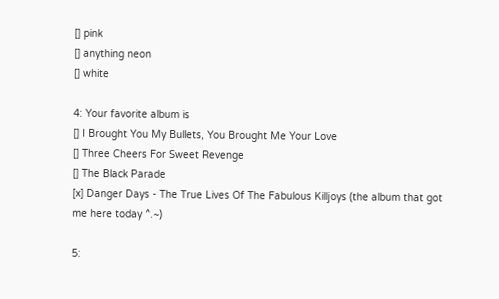[] pink
[] anything neon
[] white

4: Your favorite album is
[] I Brought You My Bullets, You Brought Me Your Love
[] Three Cheers For Sweet Revenge
[] The Black Parade
[x] Danger Days - The True Lives Of The Fabulous Killjoys (the album that got me here today ^.~)

5: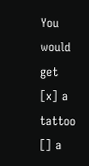You would get
[x] a tattoo
[] a